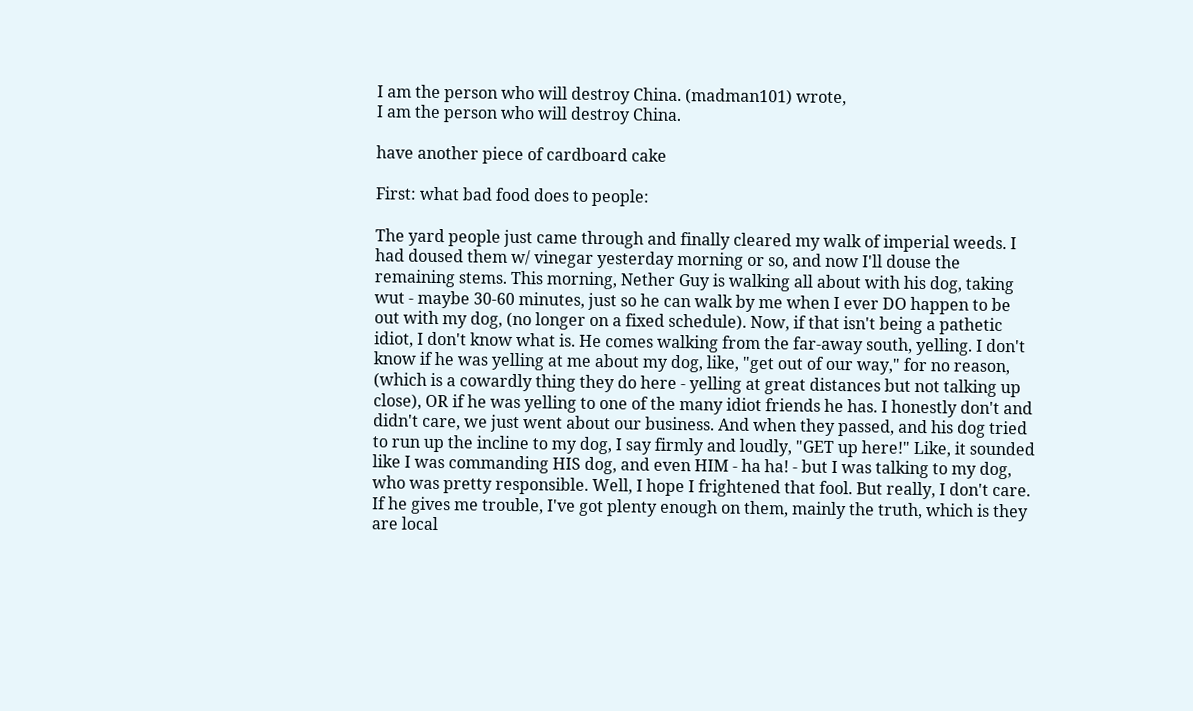I am the person who will destroy China. (madman101) wrote,
I am the person who will destroy China.

have another piece of cardboard cake

First: what bad food does to people:

The yard people just came through and finally cleared my walk of imperial weeds. I had doused them w/ vinegar yesterday morning or so, and now I'll douse the remaining stems. This morning, Nether Guy is walking all about with his dog, taking wut - maybe 30-60 minutes, just so he can walk by me when I ever DO happen to be out with my dog, (no longer on a fixed schedule). Now, if that isn't being a pathetic idiot, I don't know what is. He comes walking from the far-away south, yelling. I don't know if he was yelling at me about my dog, like, "get out of our way," for no reason, (which is a cowardly thing they do here - yelling at great distances but not talking up close), OR if he was yelling to one of the many idiot friends he has. I honestly don't and didn't care, we just went about our business. And when they passed, and his dog tried to run up the incline to my dog, I say firmly and loudly, "GET up here!" Like, it sounded like I was commanding HIS dog, and even HIM - ha ha! - but I was talking to my dog, who was pretty responsible. Well, I hope I frightened that fool. But really, I don't care. If he gives me trouble, I've got plenty enough on them, mainly the truth, which is they are local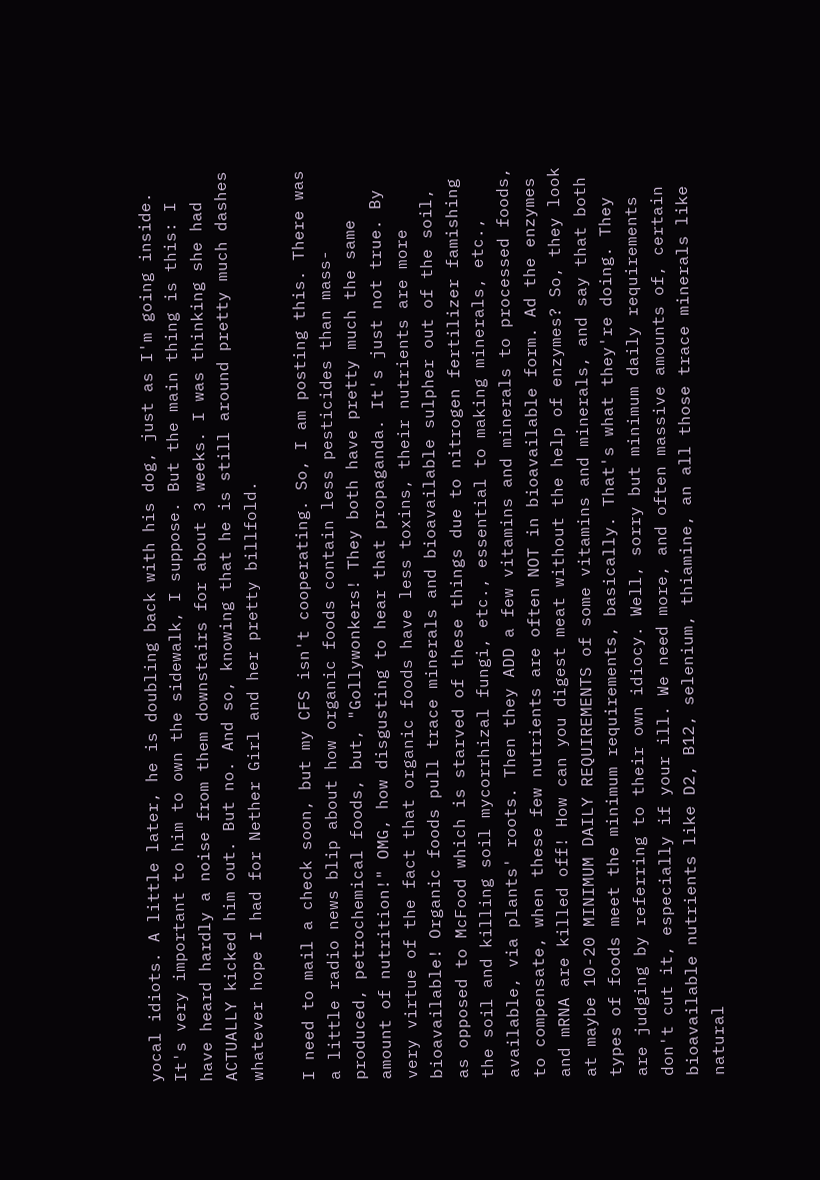yocal idiots. A little later, he is doubling back with his dog, just as I'm going inside. It's very important to him to own the sidewalk, I suppose. But the main thing is this: I have heard hardly a noise from them downstairs for about 3 weeks. I was thinking she had ACTUALLY kicked him out. But no. And so, knowing that he is still around pretty much dashes whatever hope I had for Nether Girl and her pretty billfold.

I need to mail a check soon, but my CFS isn't cooperating. So, I am posting this. There was a little radio news blip about how organic foods contain less pesticides than mass-produced, petrochemical foods, but, "Gollywonkers! They both have pretty much the same amount of nutrition!" OMG, how disgusting to hear that propaganda. It's just not true. By very virtue of the fact that organic foods have less toxins, their nutrients are more bioavailable! Organic foods pull trace minerals and bioavailable sulpher out of the soil, as opposed to McFood which is starved of these things due to nitrogen fertilizer famishing the soil and killing soil mycorrhizal fungi, etc., essential to making minerals, etc., available, via plants' roots. Then they ADD a few vitamins and minerals to processed foods, to compensate, when these few nutrients are often NOT in bioavailable form. Ad the enzymes and mRNA are killed off! How can you digest meat without the help of enzymes? So, they look at maybe 10-20 MINIMUM DAILY REQUIREMENTS of some vitamins and minerals, and say that both types of foods meet the minimum requirements, basically. That's what they're doing. They are judging by referring to their own idiocy. Well, sorry but minimum daily requirements don't cut it, especially if your ill. We need more, and often massive amounts of, certain bioavailable nutrients like D2, B12, selenium, thiamine, an all those trace minerals like natural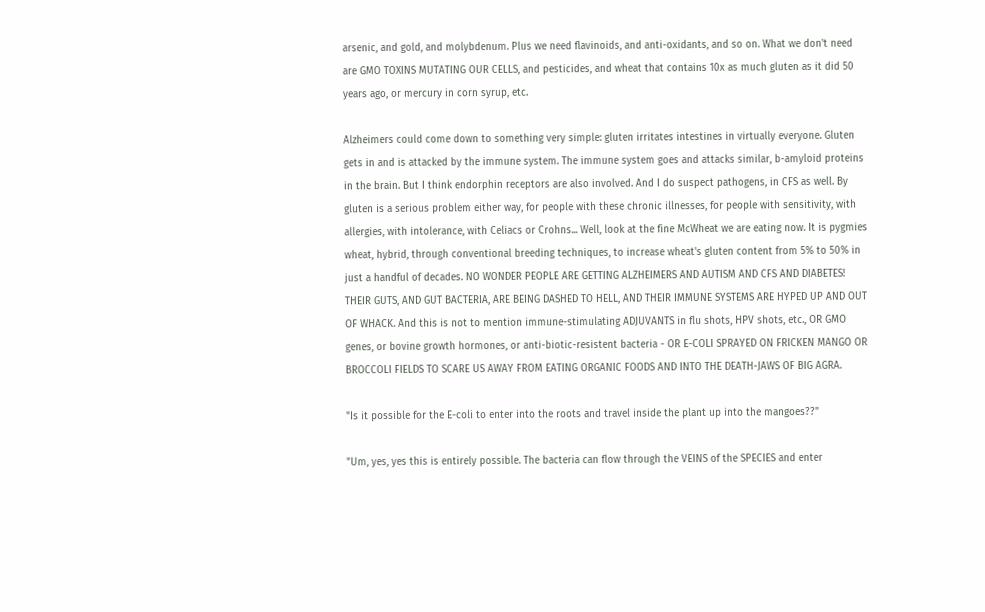arsenic, and gold, and molybdenum. Plus we need flavinoids, and anti-oxidants, and so on. What we don't need are GMO TOXINS MUTATING OUR CELLS, and pesticides, and wheat that contains 10x as much gluten as it did 50 years ago, or mercury in corn syrup, etc.

Alzheimers could come down to something very simple: gluten irritates intestines in virtually everyone. Gluten gets in and is attacked by the immune system. The immune system goes and attacks similar, b-amyloid proteins in the brain. But I think endorphin receptors are also involved. And I do suspect pathogens, in CFS as well. By gluten is a serious problem either way, for people with these chronic illnesses, for people with sensitivity, with allergies, with intolerance, with Celiacs or Crohns... Well, look at the fine McWheat we are eating now. It is pygmies wheat, hybrid, through conventional breeding techniques, to increase wheat's gluten content from 5% to 50% in just a handful of decades. NO WONDER PEOPLE ARE GETTING ALZHEIMERS AND AUTISM AND CFS AND DIABETES! THEIR GUTS, AND GUT BACTERIA, ARE BEING DASHED TO HELL, AND THEIR IMMUNE SYSTEMS ARE HYPED UP AND OUT OF WHACK. And this is not to mention immune-stimulating ADJUVANTS in flu shots, HPV shots, etc., OR GMO genes, or bovine growth hormones, or anti-biotic-resistent bacteria - OR E-COLI SPRAYED ON FRICKEN MANGO OR BROCCOLI FIELDS TO SCARE US AWAY FROM EATING ORGANIC FOODS AND INTO THE DEATH-JAWS OF BIG AGRA.

"Is it possible for the E-coli to enter into the roots and travel inside the plant up into the mangoes??"

"Um, yes, yes this is entirely possible. The bacteria can flow through the VEINS of the SPECIES and enter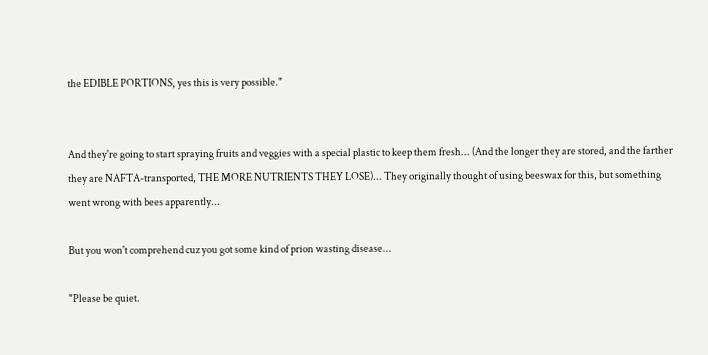the EDIBLE PORTIONS, yes this is very possible."


And they're going to start spraying fruits and veggies with a special plastic to keep them fresh... (And the longer they are stored, and the farther they are NAFTA-transported, THE MORE NUTRIENTS THEY LOSE)... They originally thought of using beeswax for this, but something went wrong with bees apparently...

But you won't comprehend cuz you got some kind of prion wasting disease...

"Please be quiet.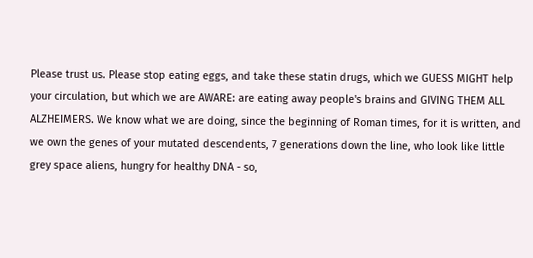Please trust us. Please stop eating eggs, and take these statin drugs, which we GUESS MIGHT help your circulation, but which we are AWARE: are eating away people's brains and GIVING THEM ALL ALZHEIMERS. We know what we are doing, since the beginning of Roman times, for it is written, and we own the genes of your mutated descendents, 7 generations down the line, who look like little grey space aliens, hungry for healthy DNA - so,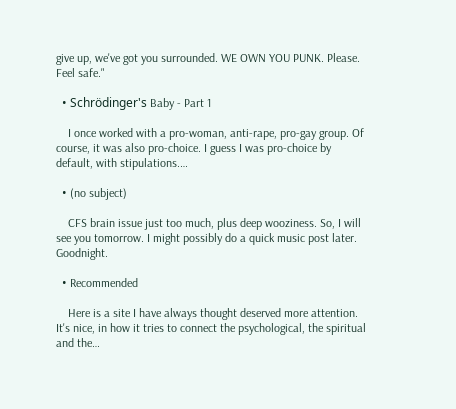give up, we've got you surrounded. WE OWN YOU PUNK. Please. Feel safe."

  • Schrödinger's Baby - Part 1

    I once worked with a pro-woman, anti-rape, pro-gay group. Of course, it was also pro-choice. I guess I was pro-choice by default, with stipulations.…

  • (no subject)

    CFS brain issue just too much, plus deep wooziness. So, I will see you tomorrow. I might possibly do a quick music post later. Goodnight.

  • Recommended

    Here is a site I have always thought deserved more attention. It's nice, in how it tries to connect the psychological, the spiritual and the…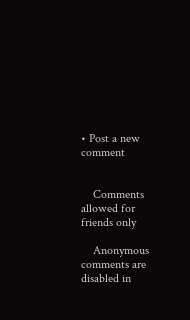• Post a new comment


    Comments allowed for friends only

    Anonymous comments are disabled in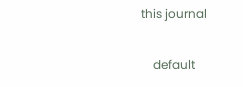this journal

    default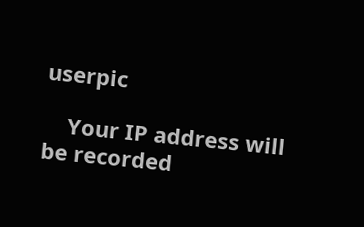userpic

    Your IP address will be recorded